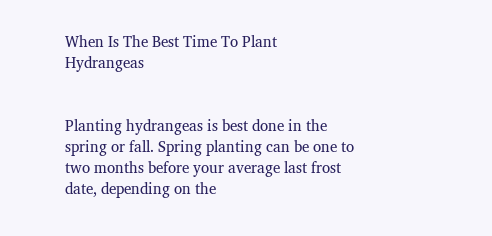When Is The Best Time To Plant Hydrangeas


Planting hydrangeas is best done in the spring or fall. Spring planting can be one to two months before your average last frost date, depending on the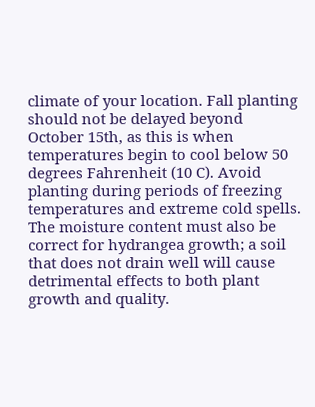climate of your location. Fall planting should not be delayed beyond October 15th, as this is when temperatures begin to cool below 50 degrees Fahrenheit (10 C). Avoid planting during periods of freezing temperatures and extreme cold spells. The moisture content must also be correct for hydrangea growth; a soil that does not drain well will cause detrimental effects to both plant growth and quality.